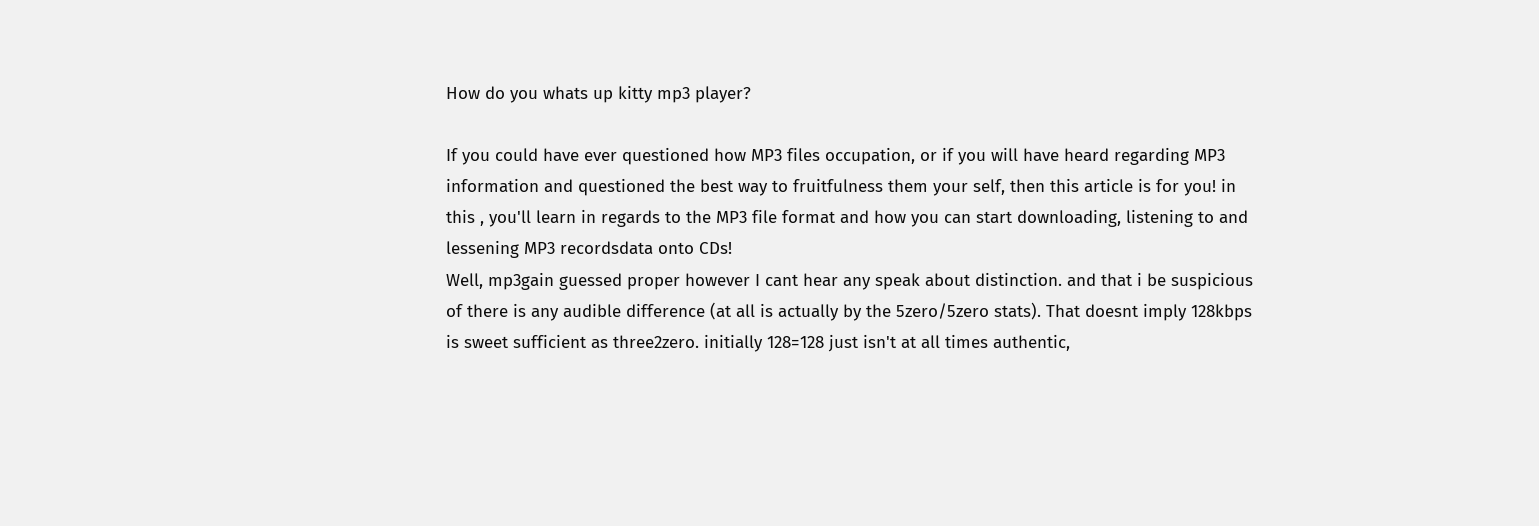How do you whats up kitty mp3 player?

If you could have ever questioned how MP3 files occupation, or if you will have heard regarding MP3 information and questioned the best way to fruitfulness them your self, then this article is for you! in this , you'll learn in regards to the MP3 file format and how you can start downloading, listening to and lessening MP3 recordsdata onto CDs!
Well, mp3gain guessed proper however I cant hear any speak about distinction. and that i be suspicious of there is any audible difference (at all is actually by the 5zero/5zero stats). That doesnt imply 128kbps is sweet sufficient as three2zero. initially 128=128 just isn't at all times authentic,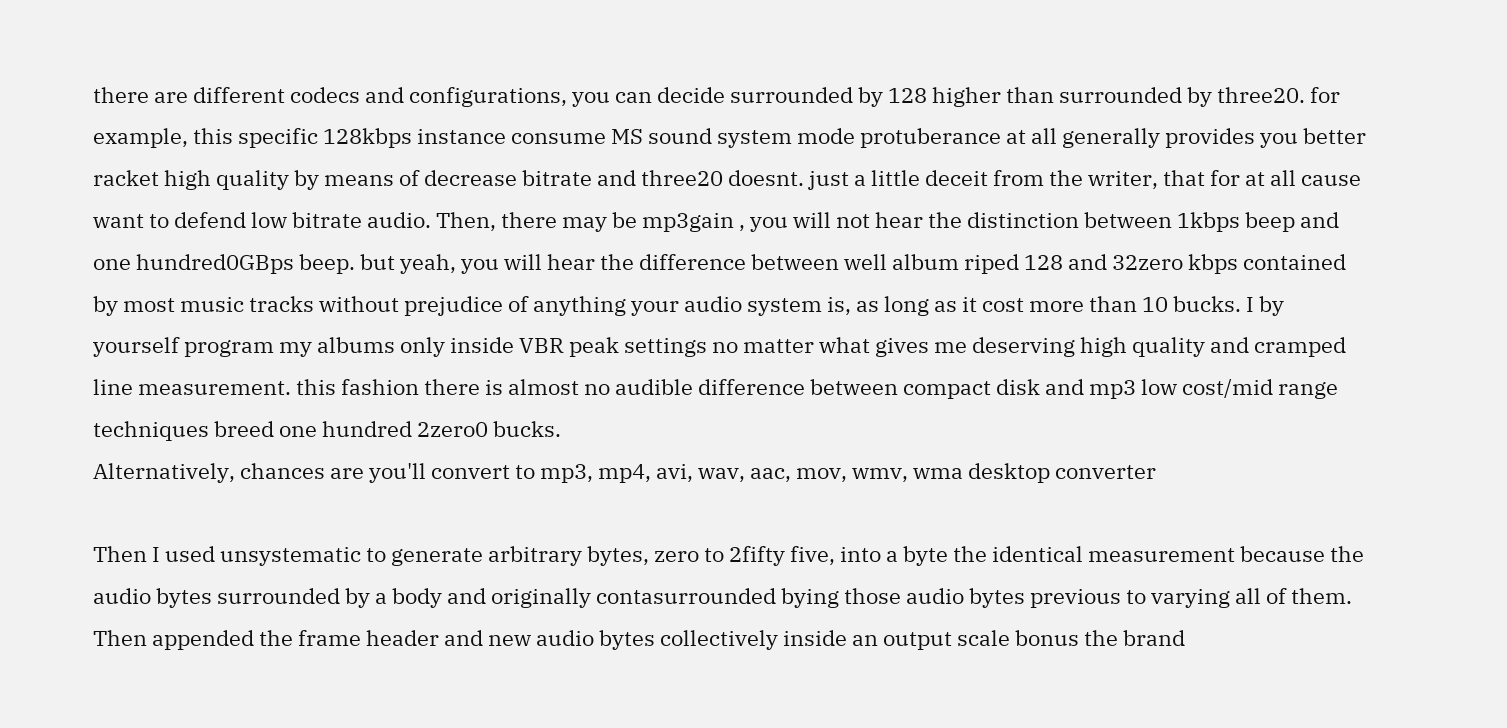there are different codecs and configurations, you can decide surrounded by 128 higher than surrounded by three20. for example, this specific 128kbps instance consume MS sound system mode protuberance at all generally provides you better racket high quality by means of decrease bitrate and three20 doesnt. just a little deceit from the writer, that for at all cause want to defend low bitrate audio. Then, there may be mp3gain , you will not hear the distinction between 1kbps beep and one hundred0GBps beep. but yeah, you will hear the difference between well album riped 128 and 32zero kbps contained by most music tracks without prejudice of anything your audio system is, as long as it cost more than 10 bucks. I by yourself program my albums only inside VBR peak settings no matter what gives me deserving high quality and cramped line measurement. this fashion there is almost no audible difference between compact disk and mp3 low cost/mid range techniques breed one hundred 2zero0 bucks.
Alternatively, chances are you'll convert to mp3, mp4, avi, wav, aac, mov, wmv, wma desktop converter

Then I used unsystematic to generate arbitrary bytes, zero to 2fifty five, into a byte the identical measurement because the audio bytes surrounded by a body and originally contasurrounded bying those audio bytes previous to varying all of them. Then appended the frame header and new audio bytes collectively inside an output scale bonus the brand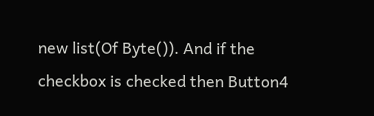new list(Of Byte()). And if the checkbox is checked then Button4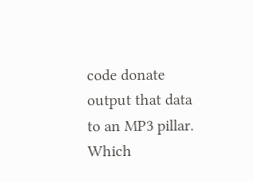code donate output that data to an MP3 pillar. Which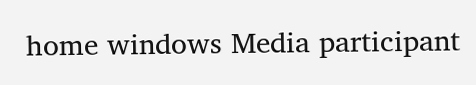home windows Media participant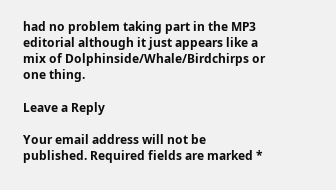had no problem taking part in the MP3 editorial although it just appears like a mix of Dolphinside/Whale/Birdchirps or one thing.

Leave a Reply

Your email address will not be published. Required fields are marked *